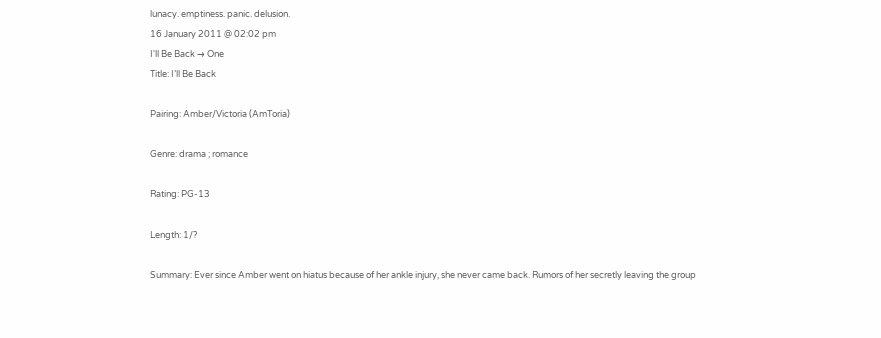lunacy. emptiness. panic. delusion.
16 January 2011 @ 02:02 pm
I'll Be Back → One
Title: I’ll Be Back

Pairing: Amber/Victoria (AmToria)

Genre: drama ; romance

Rating: PG-13

Length: 1/?

Summary: Ever since Amber went on hiatus because of her ankle injury, she never came back. Rumors of her secretly leaving the group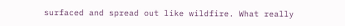surfaced and spread out like wildfire. What really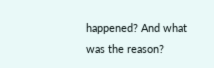happened? And what was the reason?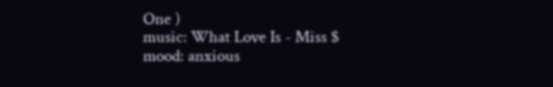One )
music: What Love Is - Miss $
mood: anxious